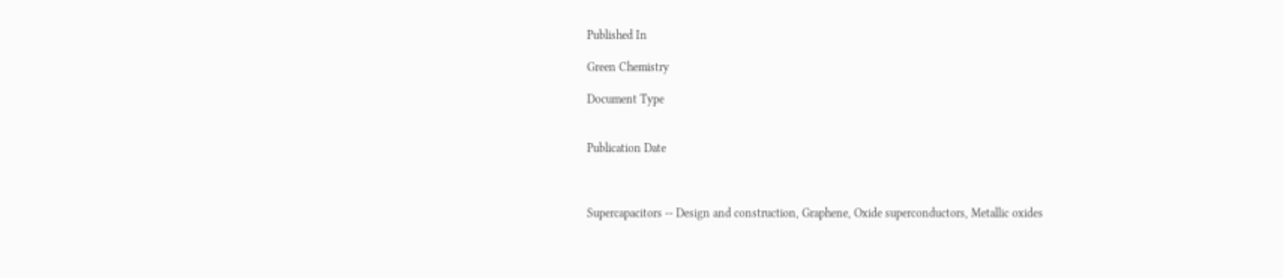Published In

Green Chemistry

Document Type


Publication Date



Supercapacitors -- Design and construction, Graphene, Oxide superconductors, Metallic oxides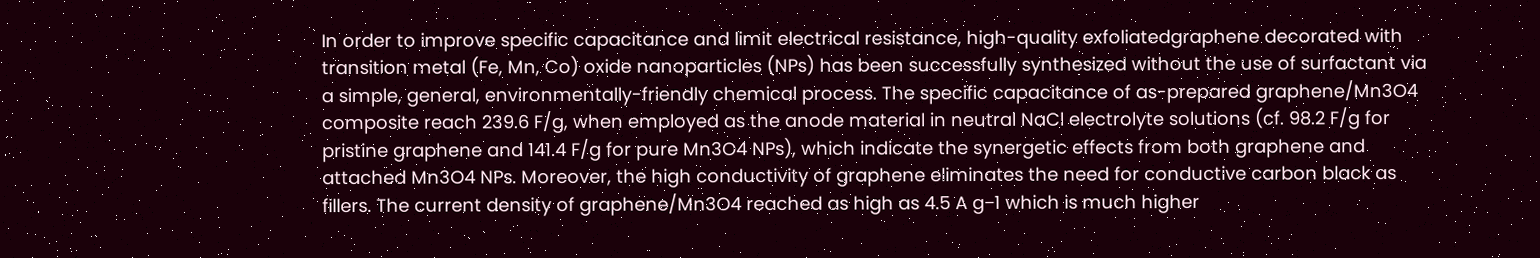In order to improve specific capacitance and limit electrical resistance, high-quality exfoliatedgraphene decorated with transition metal (Fe, Mn, Co) oxide nanoparticles (NPs) has been successfully synthesized without the use of surfactant via a simple, general, environmentally-friendly chemical process. The specific capacitance of as-prepared graphene/Mn3O4 composite reach 239.6 F/g, when employed as the anode material in neutral NaCl electrolyte solutions (cf. 98.2 F/g for pristine graphene and 141.4 F/g for pure Mn3O4 NPs), which indicate the synergetic effects from both graphene and attached Mn3O4 NPs. Moreover, the high conductivity of graphene eliminates the need for conductive carbon black as fillers. The current density of graphene/Mn3O4 reached as high as 4.5 A g−1 which is much higher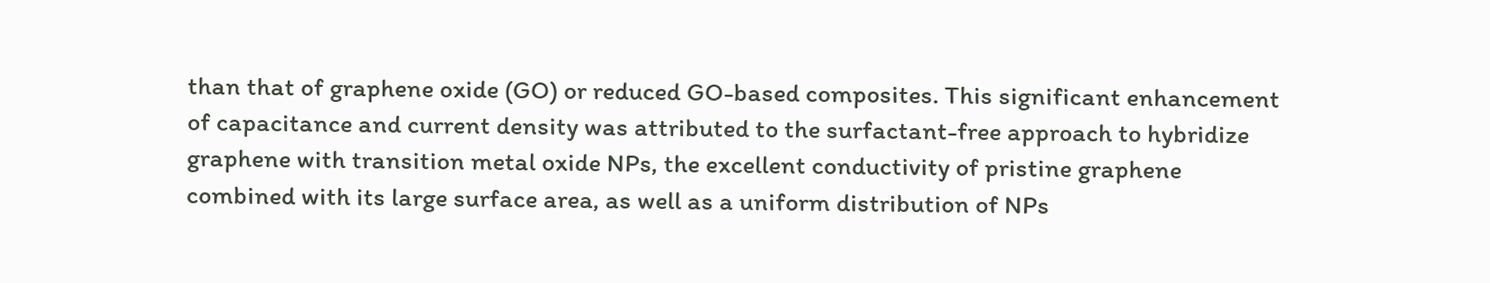than that of graphene oxide (GO) or reduced GO-based composites. This significant enhancement of capacitance and current density was attributed to the surfactant-free approach to hybridize graphene with transition metal oxide NPs, the excellent conductivity of pristine graphene combined with its large surface area, as well as a uniform distribution of NPs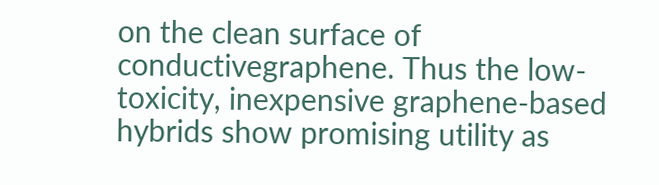on the clean surface of conductivegraphene. Thus the low-toxicity, inexpensive graphene-based hybrids show promising utility as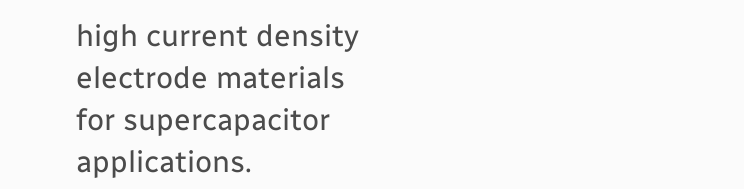high current density electrode materials for supercapacitor applications.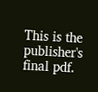This is the publisher's final pdf.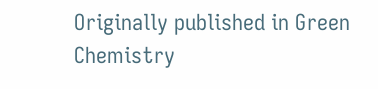Originally published in Green Chemistry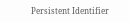Persistent Identifier